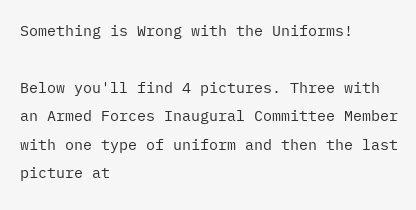Something is Wrong with the Uniforms!

Below you'll find 4 pictures. Three with an Armed Forces Inaugural Committee Member with one type of uniform and then the last picture at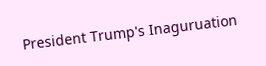President Trump's Inaguruation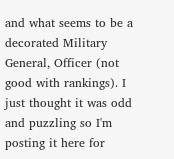and what seems to be a decorated Military General, Officer (not good with rankings). I just thought it was odd and puzzling so I'm posting it here for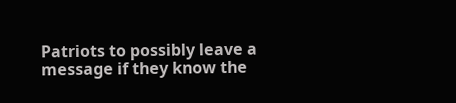Patriots to possibly leave a message if they know the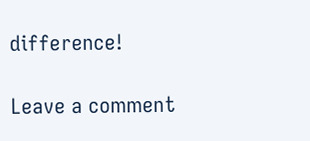difference!

Leave a comment